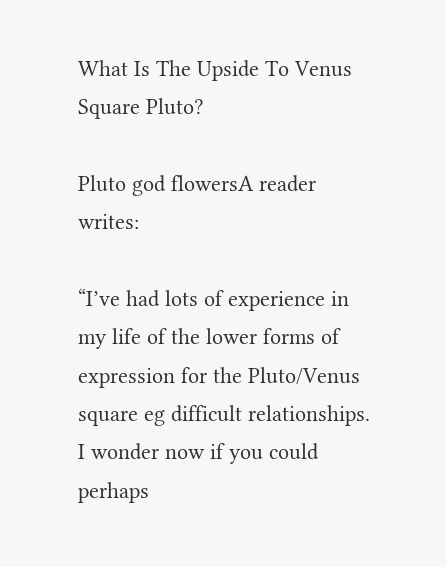What Is The Upside To Venus Square Pluto?

Pluto god flowersA reader writes:

“I’ve had lots of experience in my life of the lower forms of expression for the Pluto/Venus square eg difficult relationships. I wonder now if you could perhaps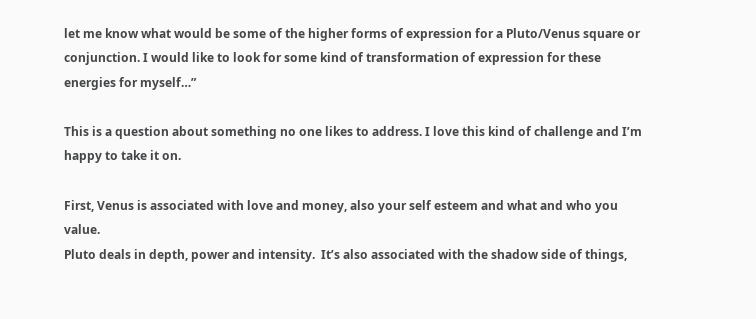let me know what would be some of the higher forms of expression for a Pluto/Venus square or conjunction. I would like to look for some kind of transformation of expression for these energies for myself…”

This is a question about something no one likes to address. I love this kind of challenge and I’m happy to take it on.

First, Venus is associated with love and money, also your self esteem and what and who you value.
Pluto deals in depth, power and intensity.  It’s also associated with the shadow side of things,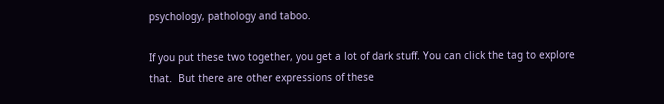psychology, pathology and taboo.

If you put these two together, you get a lot of dark stuff. You can click the tag to explore that.  But there are other expressions of these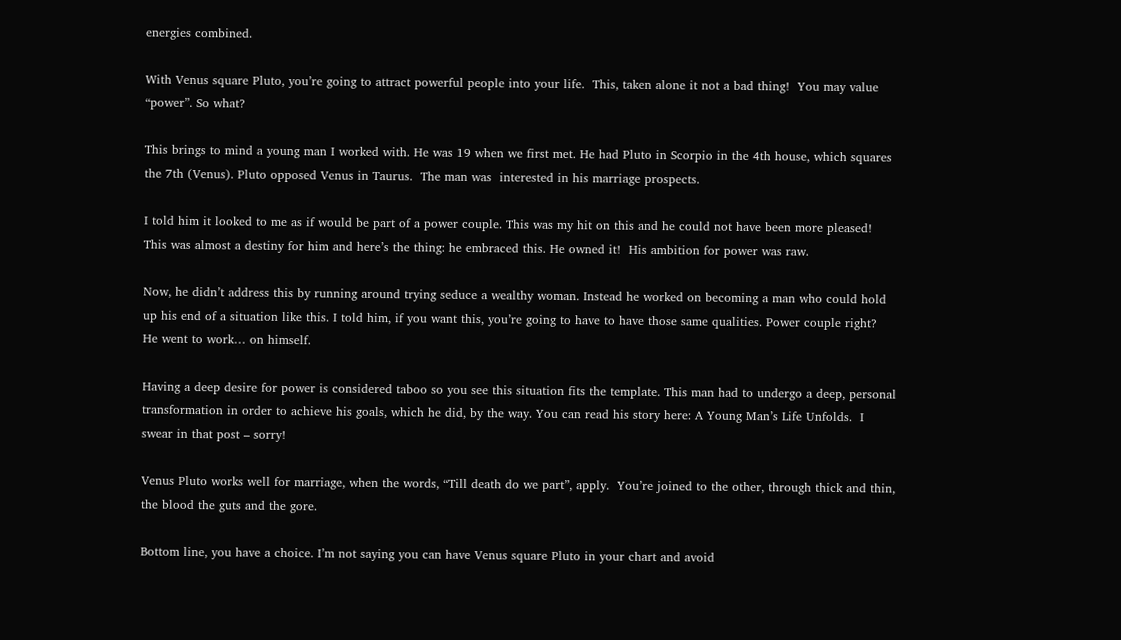energies combined.

With Venus square Pluto, you’re going to attract powerful people into your life.  This, taken alone it not a bad thing!  You may value “power”. So what?

This brings to mind a young man I worked with. He was 19 when we first met. He had Pluto in Scorpio in the 4th house, which squares the 7th (Venus). Pluto opposed Venus in Taurus.  The man was  interested in his marriage prospects.

I told him it looked to me as if would be part of a power couple. This was my hit on this and he could not have been more pleased!  This was almost a destiny for him and here’s the thing: he embraced this. He owned it!  His ambition for power was raw.

Now, he didn’t address this by running around trying seduce a wealthy woman. Instead he worked on becoming a man who could hold up his end of a situation like this. I told him, if you want this, you’re going to have to have those same qualities. Power couple right?  He went to work… on himself.

Having a deep desire for power is considered taboo so you see this situation fits the template. This man had to undergo a deep, personal transformation in order to achieve his goals, which he did, by the way. You can read his story here: A Young Man’s Life Unfolds.  I swear in that post – sorry!

Venus Pluto works well for marriage, when the words, “Till death do we part”, apply.  You’re joined to the other, through thick and thin, the blood the guts and the gore.

Bottom line, you have a choice. I’m not saying you can have Venus square Pluto in your chart and avoid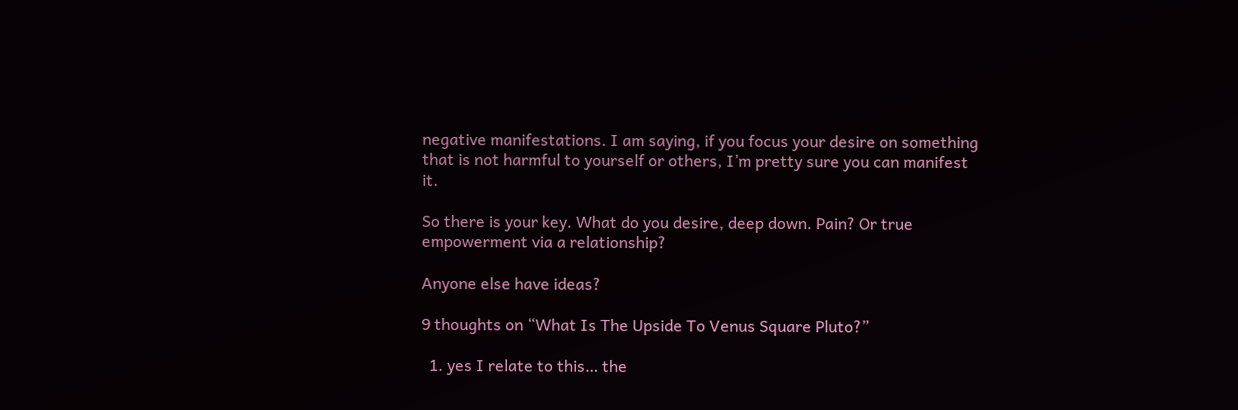negative manifestations. I am saying, if you focus your desire on something that is not harmful to yourself or others, I’m pretty sure you can manifest it.

So there is your key. What do you desire, deep down. Pain? Or true empowerment via a relationship?

Anyone else have ideas?

9 thoughts on “What Is The Upside To Venus Square Pluto?”

  1. yes I relate to this… the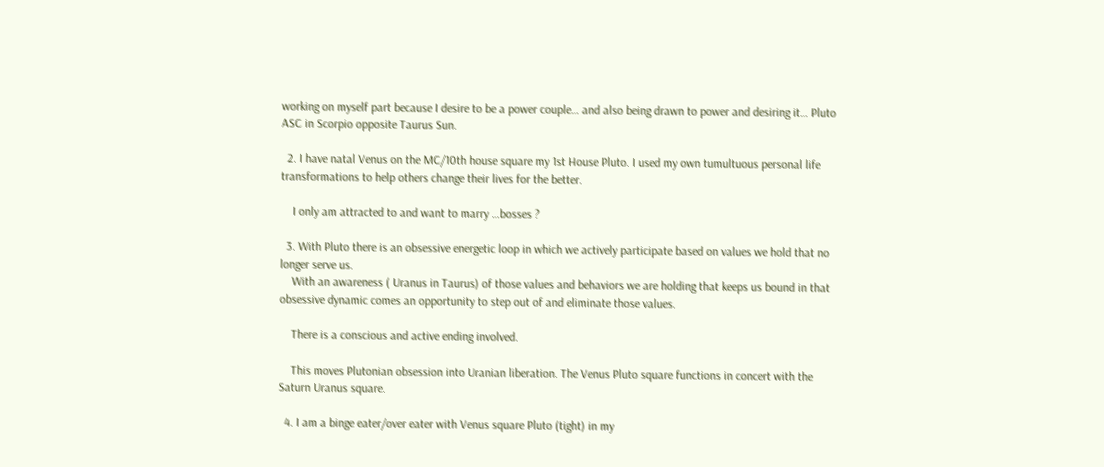working on myself part because I desire to be a power couple… and also being drawn to power and desiring it… Pluto ASC in Scorpio opposite Taurus Sun.

  2. I have natal Venus on the MC/10th house square my 1st House Pluto. I used my own tumultuous personal life transformations to help others change their lives for the better.

    I only am attracted to and want to marry …bosses ?

  3. With Pluto there is an obsessive energetic loop in which we actively participate based on values we hold that no longer serve us.
    With an awareness ( Uranus in Taurus) of those values and behaviors we are holding that keeps us bound in that obsessive dynamic comes an opportunity to step out of and eliminate those values.

    There is a conscious and active ending involved.

    This moves Plutonian obsession into Uranian liberation. The Venus Pluto square functions in concert with the Saturn Uranus square.

  4. I am a binge eater/over eater with Venus square Pluto (tight) in my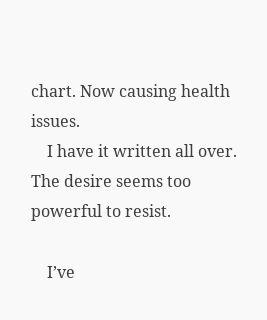chart. Now causing health issues.
    I have it written all over. The desire seems too powerful to resist.

    I’ve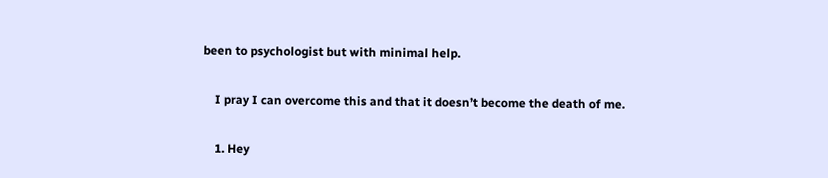been to psychologist but with minimal help.

    I pray I can overcome this and that it doesn’t become the death of me.

    1. Hey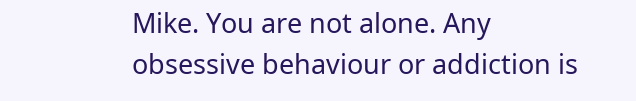Mike. You are not alone. Any obsessive behaviour or addiction is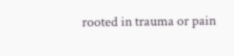rooted in trauma or pain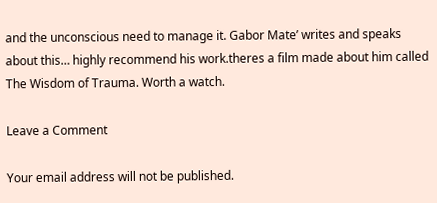and the unconscious need to manage it. Gabor Mate’ writes and speaks about this… highly recommend his work.theres a film made about him called The Wisdom of Trauma. Worth a watch.

Leave a Comment

Your email address will not be published.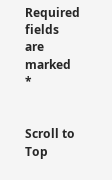Required fields are marked *


Scroll to Top